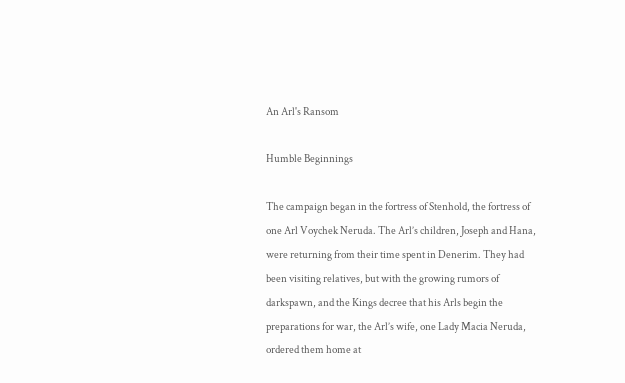An Arl's Ransom

Humble Beginnings

The campaign began in the fortress of Stenhold, the fortress of one Arl Voychek Neruda. The Arl’s children, Joseph and Hana, were returning from their time spent in Denerim. They had been visiting relatives, but with the growing rumors of darkspawn, and the Kings decree that his Arls begin the preparations for war, the Arl’s wife, one Lady Macia Neruda, ordered them home at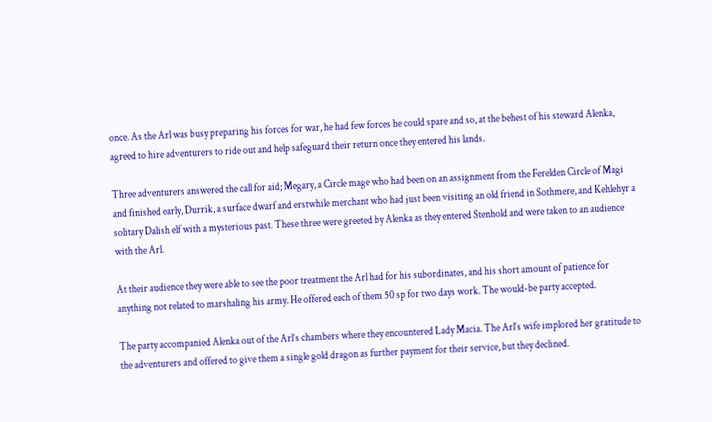once. As the Arl was busy preparing his forces for war, he had few forces he could spare and so, at the behest of his steward Alenka, agreed to hire adventurers to ride out and help safeguard their return once they entered his lands.

Three adventurers answered the call for aid; Megary, a Circle mage who had been on an assignment from the Ferelden Circle of Magi and finished early, Durrik, a surface dwarf and erstwhile merchant who had just been visiting an old friend in Sothmere, and Kehlehyr a solitary Dalish elf with a mysterious past. These three were greeted by Alenka as they entered Stenhold and were taken to an audience with the Arl.

At their audience they were able to see the poor treatment the Arl had for his subordinates, and his short amount of patience for anything not related to marshaling his army. He offered each of them 50 sp for two days work. The would-be party accepted.

The party accompanied Alenka out of the Arl’s chambers where they encountered Lady Macia. The Arl’s wife implored her gratitude to the adventurers and offered to give them a single gold dragon as further payment for their service, but they declined.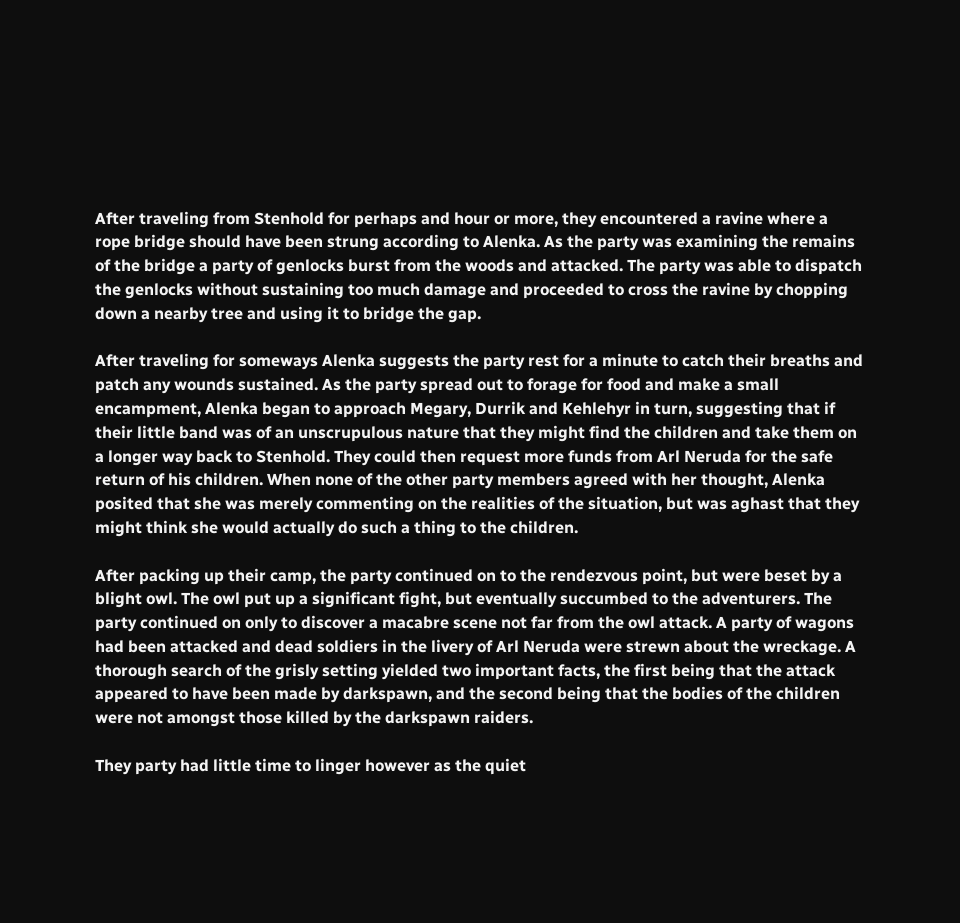After traveling from Stenhold for perhaps and hour or more, they encountered a ravine where a rope bridge should have been strung according to Alenka. As the party was examining the remains of the bridge a party of genlocks burst from the woods and attacked. The party was able to dispatch the genlocks without sustaining too much damage and proceeded to cross the ravine by chopping down a nearby tree and using it to bridge the gap.

After traveling for someways Alenka suggests the party rest for a minute to catch their breaths and patch any wounds sustained. As the party spread out to forage for food and make a small encampment, Alenka began to approach Megary, Durrik and Kehlehyr in turn, suggesting that if their little band was of an unscrupulous nature that they might find the children and take them on a longer way back to Stenhold. They could then request more funds from Arl Neruda for the safe return of his children. When none of the other party members agreed with her thought, Alenka posited that she was merely commenting on the realities of the situation, but was aghast that they might think she would actually do such a thing to the children.

After packing up their camp, the party continued on to the rendezvous point, but were beset by a blight owl. The owl put up a significant fight, but eventually succumbed to the adventurers. The party continued on only to discover a macabre scene not far from the owl attack. A party of wagons had been attacked and dead soldiers in the livery of Arl Neruda were strewn about the wreckage. A thorough search of the grisly setting yielded two important facts, the first being that the attack appeared to have been made by darkspawn, and the second being that the bodies of the children were not amongst those killed by the darkspawn raiders.

They party had little time to linger however as the quiet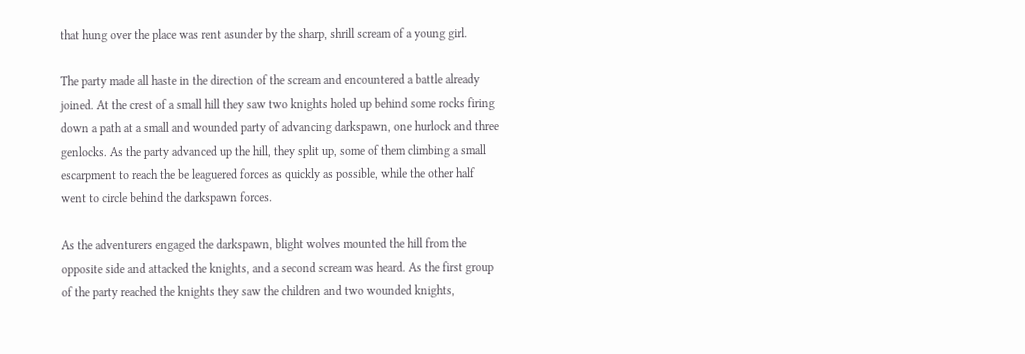that hung over the place was rent asunder by the sharp, shrill scream of a young girl.

The party made all haste in the direction of the scream and encountered a battle already joined. At the crest of a small hill they saw two knights holed up behind some rocks firing down a path at a small and wounded party of advancing darkspawn, one hurlock and three genlocks. As the party advanced up the hill, they split up, some of them climbing a small escarpment to reach the be leaguered forces as quickly as possible, while the other half went to circle behind the darkspawn forces.

As the adventurers engaged the darkspawn, blight wolves mounted the hill from the opposite side and attacked the knights, and a second scream was heard. As the first group of the party reached the knights they saw the children and two wounded knights,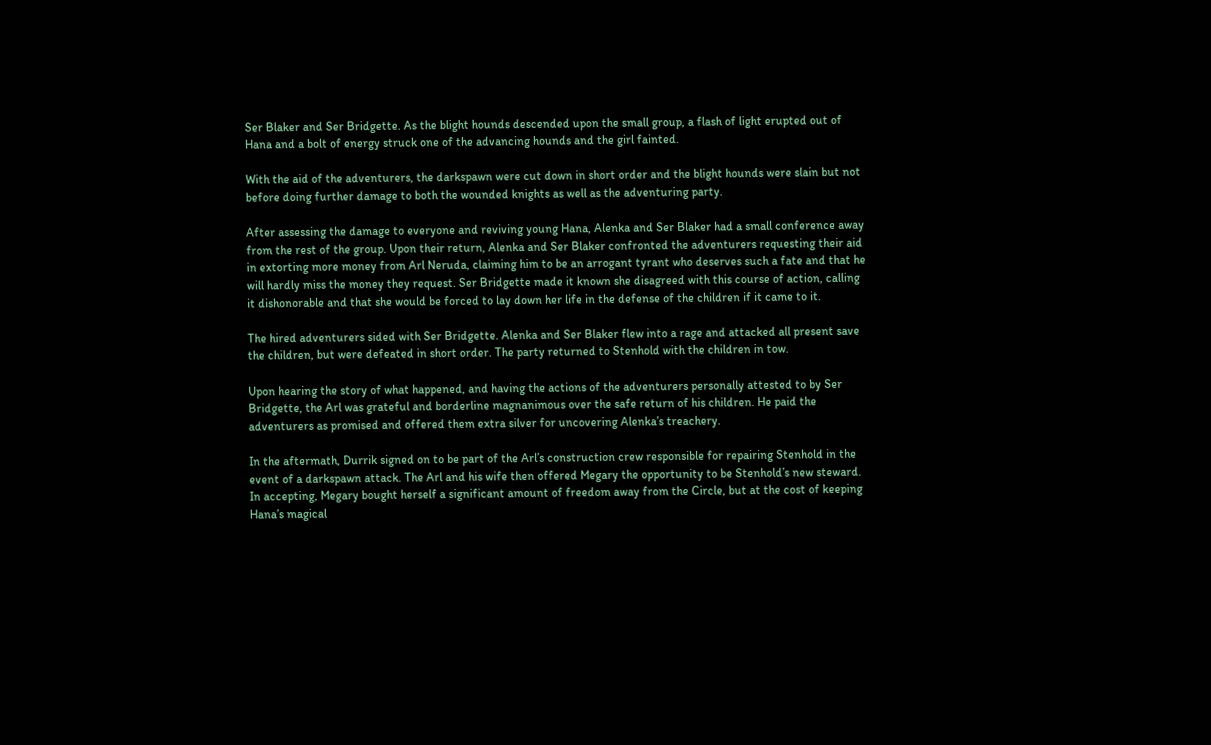Ser Blaker and Ser Bridgette. As the blight hounds descended upon the small group, a flash of light erupted out of Hana and a bolt of energy struck one of the advancing hounds and the girl fainted.

With the aid of the adventurers, the darkspawn were cut down in short order and the blight hounds were slain but not before doing further damage to both the wounded knights as well as the adventuring party.

After assessing the damage to everyone and reviving young Hana, Alenka and Ser Blaker had a small conference away from the rest of the group. Upon their return, Alenka and Ser Blaker confronted the adventurers requesting their aid in extorting more money from Arl Neruda, claiming him to be an arrogant tyrant who deserves such a fate and that he will hardly miss the money they request. Ser Bridgette made it known she disagreed with this course of action, calling it dishonorable and that she would be forced to lay down her life in the defense of the children if it came to it.

The hired adventurers sided with Ser Bridgette. Alenka and Ser Blaker flew into a rage and attacked all present save the children, but were defeated in short order. The party returned to Stenhold with the children in tow.

Upon hearing the story of what happened, and having the actions of the adventurers personally attested to by Ser Bridgette, the Arl was grateful and borderline magnanimous over the safe return of his children. He paid the adventurers as promised and offered them extra silver for uncovering Alenka’s treachery.

In the aftermath, Durrik signed on to be part of the Arl’s construction crew responsible for repairing Stenhold in the event of a darkspawn attack. The Arl and his wife then offered Megary the opportunity to be Stenhold’s new steward. In accepting, Megary bought herself a significant amount of freedom away from the Circle, but at the cost of keeping Hana’s magical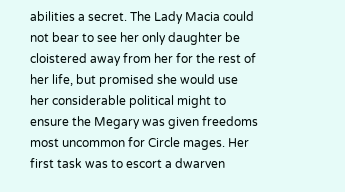abilities a secret. The Lady Macia could not bear to see her only daughter be cloistered away from her for the rest of her life, but promised she would use her considerable political might to ensure the Megary was given freedoms most uncommon for Circle mages. Her first task was to escort a dwarven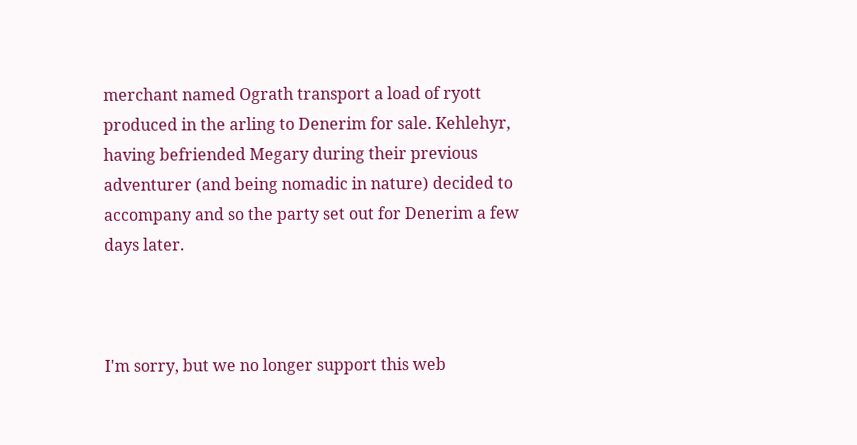merchant named Ograth transport a load of ryott produced in the arling to Denerim for sale. Kehlehyr, having befriended Megary during their previous adventurer (and being nomadic in nature) decided to accompany and so the party set out for Denerim a few days later.



I'm sorry, but we no longer support this web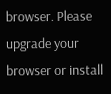browser. Please upgrade your browser or install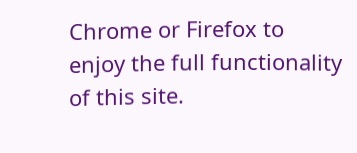Chrome or Firefox to enjoy the full functionality of this site.